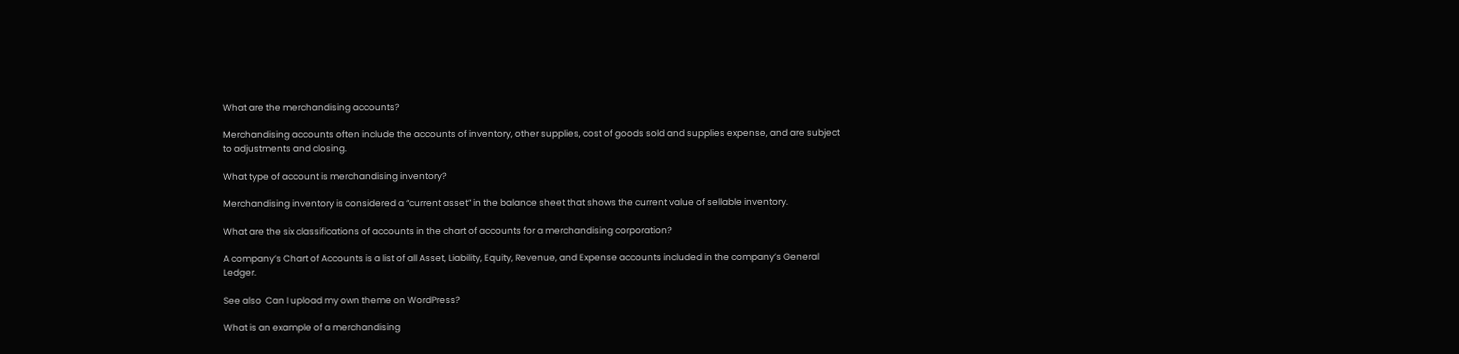What are the merchandising accounts?

Merchandising accounts often include the accounts of inventory, other supplies, cost of goods sold and supplies expense, and are subject to adjustments and closing.

What type of account is merchandising inventory?

Merchandising inventory is considered a “current asset” in the balance sheet that shows the current value of sellable inventory.

What are the six classifications of accounts in the chart of accounts for a merchandising corporation?

A company’s Chart of Accounts is a list of all Asset, Liability, Equity, Revenue, and Expense accounts included in the company’s General Ledger.

See also  Can I upload my own theme on WordPress?

What is an example of a merchandising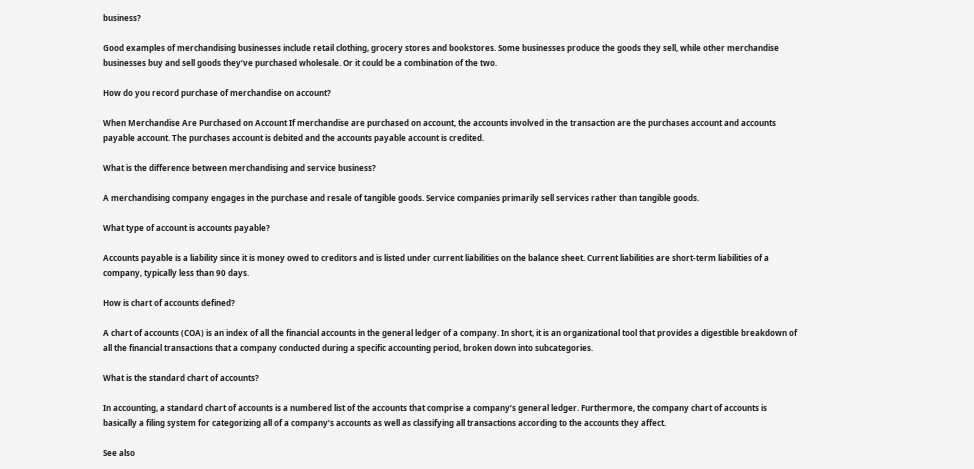business?

Good examples of merchandising businesses include retail clothing, grocery stores and bookstores. Some businesses produce the goods they sell, while other merchandise businesses buy and sell goods they’ve purchased wholesale. Or it could be a combination of the two.

How do you record purchase of merchandise on account?

When Merchandise Are Purchased on Account If merchandise are purchased on account, the accounts involved in the transaction are the purchases account and accounts payable account. The purchases account is debited and the accounts payable account is credited.

What is the difference between merchandising and service business?

A merchandising company engages in the purchase and resale of tangible goods. Service companies primarily sell services rather than tangible goods.

What type of account is accounts payable?

Accounts payable is a liability since it is money owed to creditors and is listed under current liabilities on the balance sheet. Current liabilities are short-term liabilities of a company, typically less than 90 days.

How is chart of accounts defined?

A chart of accounts (COA) is an index of all the financial accounts in the general ledger of a company. In short, it is an organizational tool that provides a digestible breakdown of all the financial transactions that a company conducted during a specific accounting period, broken down into subcategories.

What is the standard chart of accounts?

In accounting, a standard chart of accounts is a numbered list of the accounts that comprise a company’s general ledger. Furthermore, the company chart of accounts is basically a filing system for categorizing all of a company’s accounts as well as classifying all transactions according to the accounts they affect.

See also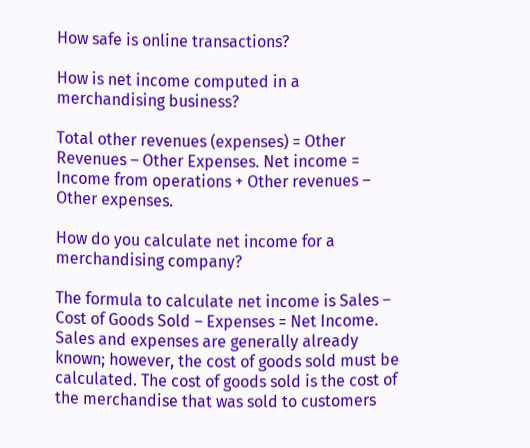How safe is online transactions?

How is net income computed in a merchandising business?

Total other revenues (expenses) = Other Revenues – Other Expenses. Net income = Income from operations + Other revenues – Other expenses.

How do you calculate net income for a merchandising company?

The formula to calculate net income is Sales – Cost of Goods Sold – Expenses = Net Income. Sales and expenses are generally already known; however, the cost of goods sold must be calculated. The cost of goods sold is the cost of the merchandise that was sold to customers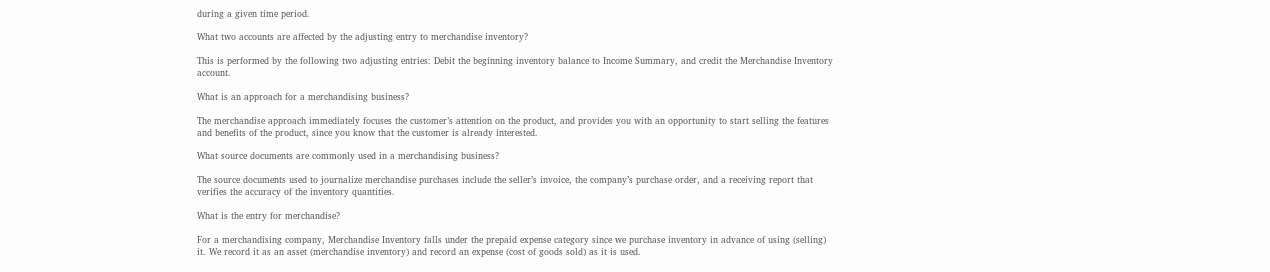during a given time period.

What two accounts are affected by the adjusting entry to merchandise inventory?

This is performed by the following two adjusting entries: Debit the beginning inventory balance to Income Summary, and credit the Merchandise Inventory account.

What is an approach for a merchandising business?

The merchandise approach immediately focuses the customer’s attention on the product, and provides you with an opportunity to start selling the features and benefits of the product, since you know that the customer is already interested.

What source documents are commonly used in a merchandising business?

The source documents used to journalize merchandise purchases include the seller’s invoice, the company’s purchase order, and a receiving report that verifies the accuracy of the inventory quantities.

What is the entry for merchandise?

For a merchandising company, Merchandise Inventory falls under the prepaid expense category since we purchase inventory in advance of using (selling) it. We record it as an asset (merchandise inventory) and record an expense (cost of goods sold) as it is used.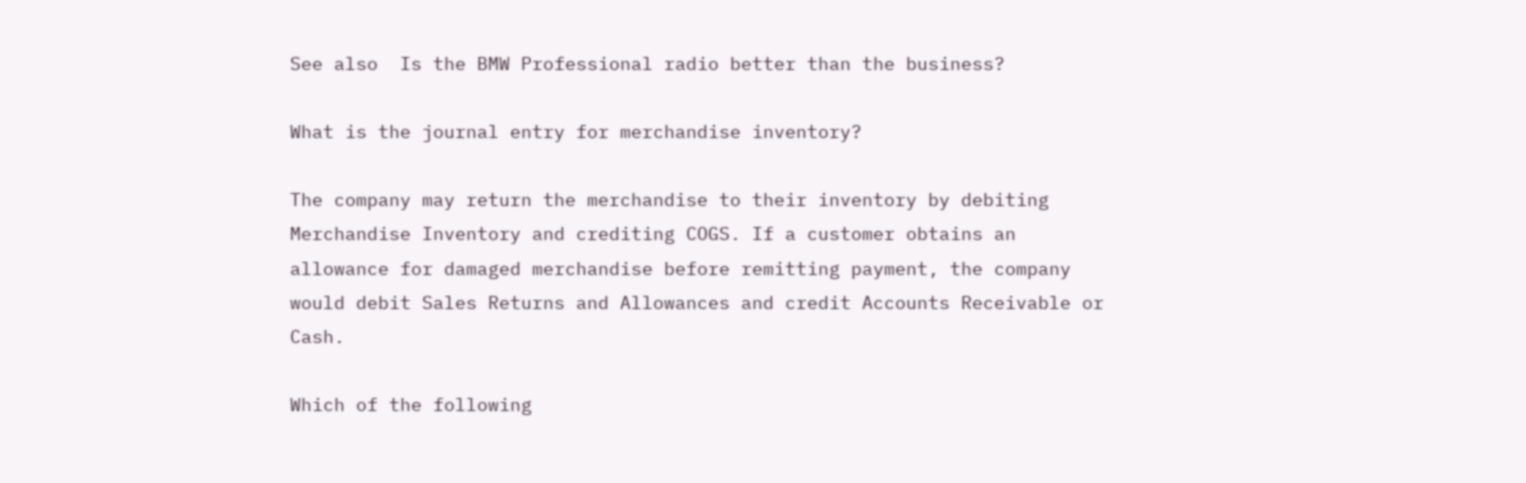See also  Is the BMW Professional radio better than the business?

What is the journal entry for merchandise inventory?

The company may return the merchandise to their inventory by debiting Merchandise Inventory and crediting COGS. If a customer obtains an allowance for damaged merchandise before remitting payment, the company would debit Sales Returns and Allowances and credit Accounts Receivable or Cash.

Which of the following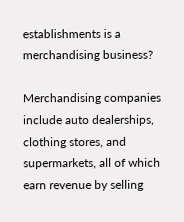establishments is a merchandising business?

Merchandising companies include auto dealerships, clothing stores, and supermarkets, all of which earn revenue by selling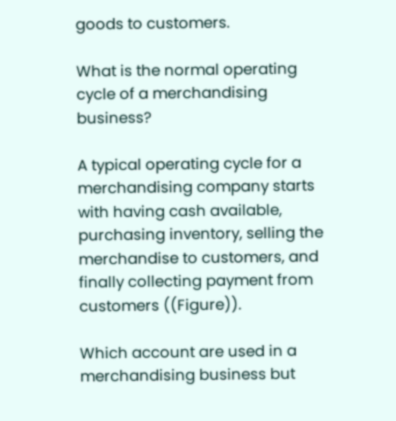goods to customers.

What is the normal operating cycle of a merchandising business?

A typical operating cycle for a merchandising company starts with having cash available, purchasing inventory, selling the merchandise to customers, and finally collecting payment from customers ((Figure)).

Which account are used in a merchandising business but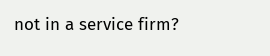not in a service firm?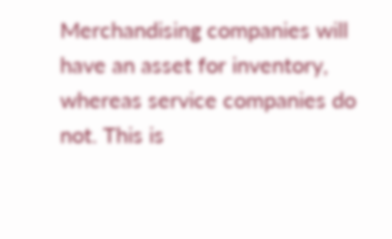Merchandising companies will have an asset for inventory, whereas service companies do not. This is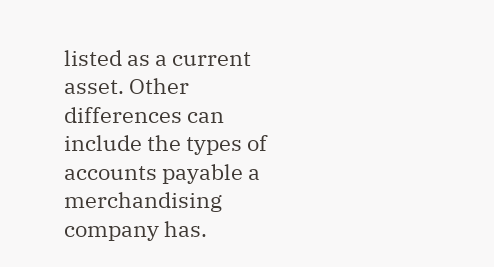listed as a current asset. Other differences can include the types of accounts payable a merchandising company has.